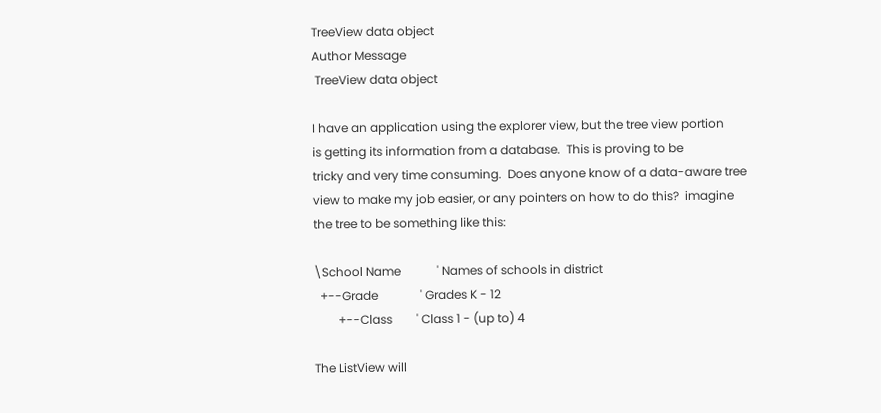TreeView data object
Author Message
 TreeView data object

I have an application using the explorer view, but the tree view portion
is getting its information from a database.  This is proving to be
tricky and very time consuming.  Does anyone know of a data-aware tree
view to make my job easier, or any pointers on how to do this?  imagine
the tree to be something like this:

\School Name            ' Names of schools in district
  +--Grade              ' Grades K - 12
        +--Class        ' Class 1 - (up to) 4

The ListView will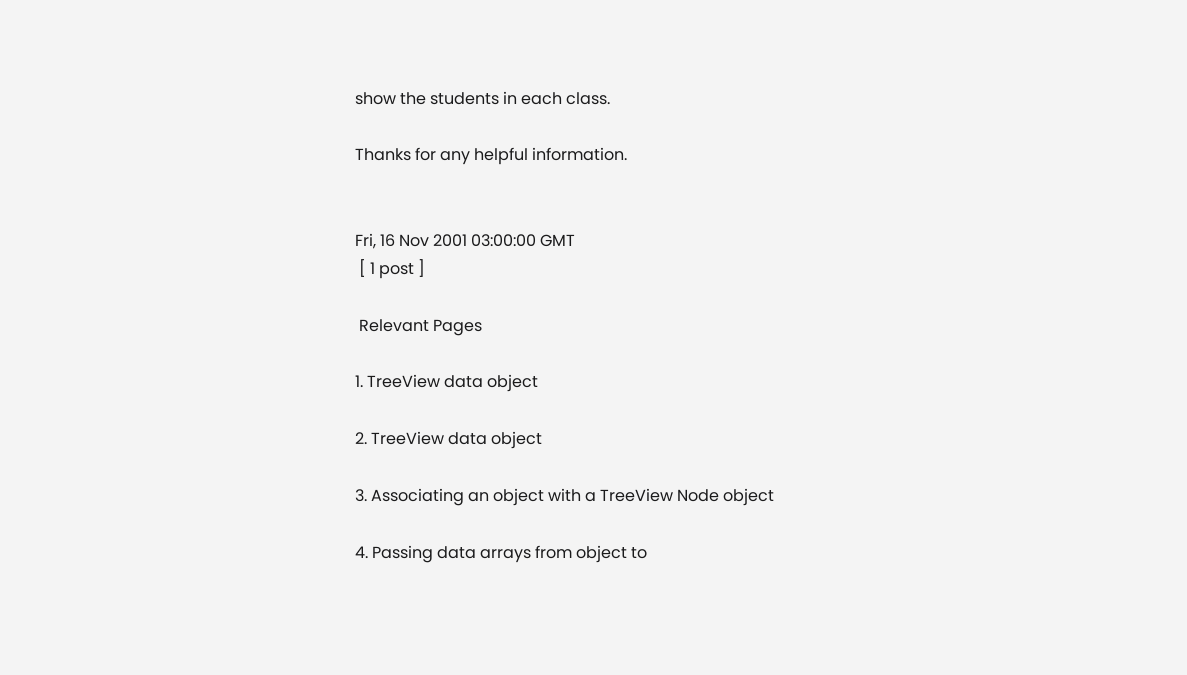show the students in each class.

Thanks for any helpful information.


Fri, 16 Nov 2001 03:00:00 GMT
 [ 1 post ]

 Relevant Pages

1. TreeView data object

2. TreeView data object

3. Associating an object with a TreeView Node object

4. Passing data arrays from object to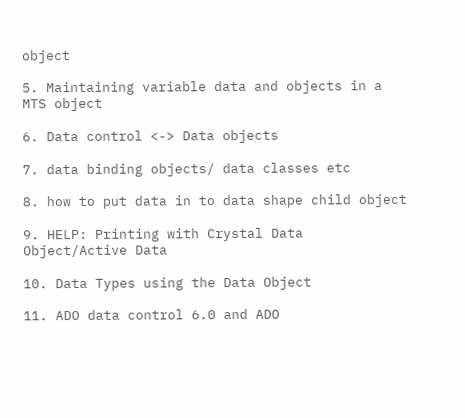object

5. Maintaining variable data and objects in a MTS object

6. Data control <-> Data objects

7. data binding objects/ data classes etc

8. how to put data in to data shape child object

9. HELP: Printing with Crystal Data Object/Active Data

10. Data Types using the Data Object

11. ADO data control 6.0 and ADO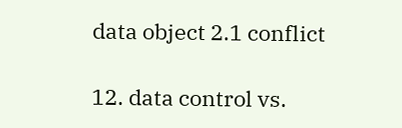data object 2.1 conflict

12. data control vs.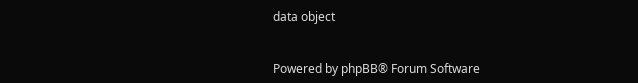data object


Powered by phpBB® Forum Software